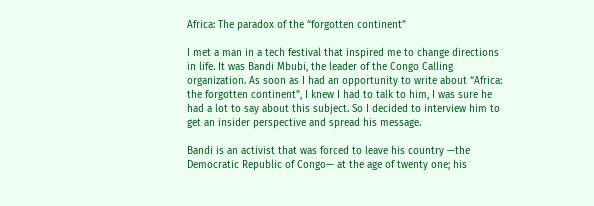Africa: The paradox of the “forgotten continent”

I met a man in a tech festival that inspired me to change directions in life. It was Bandi Mbubi, the leader of the Congo Calling organization. As soon as I had an opportunity to write about “Africa: the forgotten continent”, I knew I had to talk to him, I was sure he had a lot to say about this subject. So I decided to interview him to get an insider perspective and spread his message.

Bandi is an activist that was forced to leave his country —the Democratic Republic of Congo— at the age of twenty one; his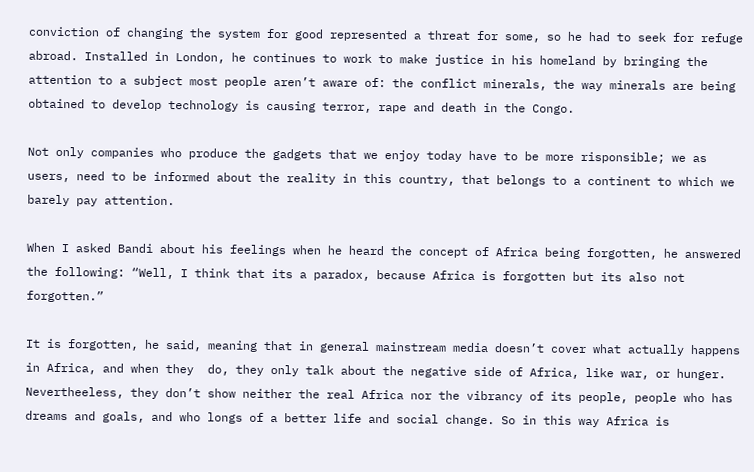conviction of changing the system for good represented a threat for some, so he had to seek for refuge abroad. Installed in London, he continues to work to make justice in his homeland by bringing the attention to a subject most people aren’t aware of: the conflict minerals, the way minerals are being obtained to develop technology is causing terror, rape and death in the Congo.

Not only companies who produce the gadgets that we enjoy today have to be more risponsible; we as users, need to be informed about the reality in this country, that belongs to a continent to which we barely pay attention.

When I asked Bandi about his feelings when he heard the concept of Africa being forgotten, he answered the following: “Well, I think that its a paradox, because Africa is forgotten but its also not forgotten.”

It is forgotten, he said, meaning that in general mainstream media doesn’t cover what actually happens in Africa, and when they  do, they only talk about the negative side of Africa, like war, or hunger. Nevertheeless, they don’t show neither the real Africa nor the vibrancy of its people, people who has dreams and goals, and who longs of a better life and social change. So in this way Africa is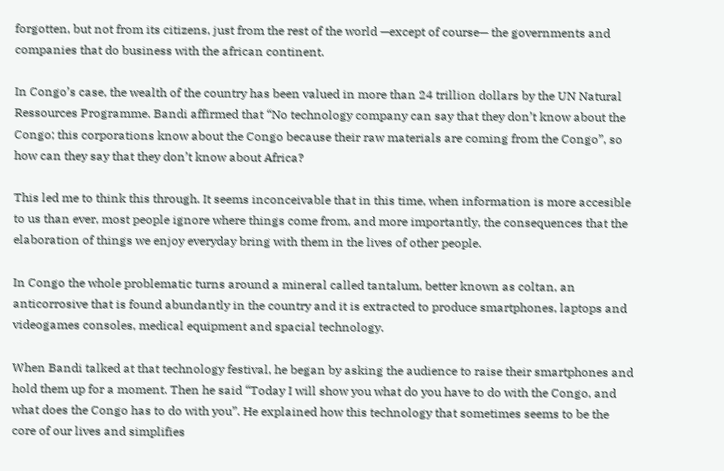forgotten, but not from its citizens, just from the rest of the world —except of course— the governments and companies that do business with the african continent.

In Congo’s case, the wealth of the country has been valued in more than 24 trillion dollars by the UN Natural Ressources Programme. Bandi affirmed that “No technology company can say that they don’t know about the Congo; this corporations know about the Congo because their raw materials are coming from the Congo”, so how can they say that they don’t know about Africa?

This led me to think this through. It seems inconceivable that in this time, when information is more accesible to us than ever, most people ignore where things come from, and more importantly, the consequences that the elaboration of things we enjoy everyday bring with them in the lives of other people.

In Congo the whole problematic turns around a mineral called tantalum, better known as coltan, an anticorrosive that is found abundantly in the country and it is extracted to produce smartphones, laptops and videogames consoles, medical equipment and spacial technology.

When Bandi talked at that technology festival, he began by asking the audience to raise their smartphones and hold them up for a moment. Then he said “Today I will show you what do you have to do with the Congo, and what does the Congo has to do with you”. He explained how this technology that sometimes seems to be the core of our lives and simplifies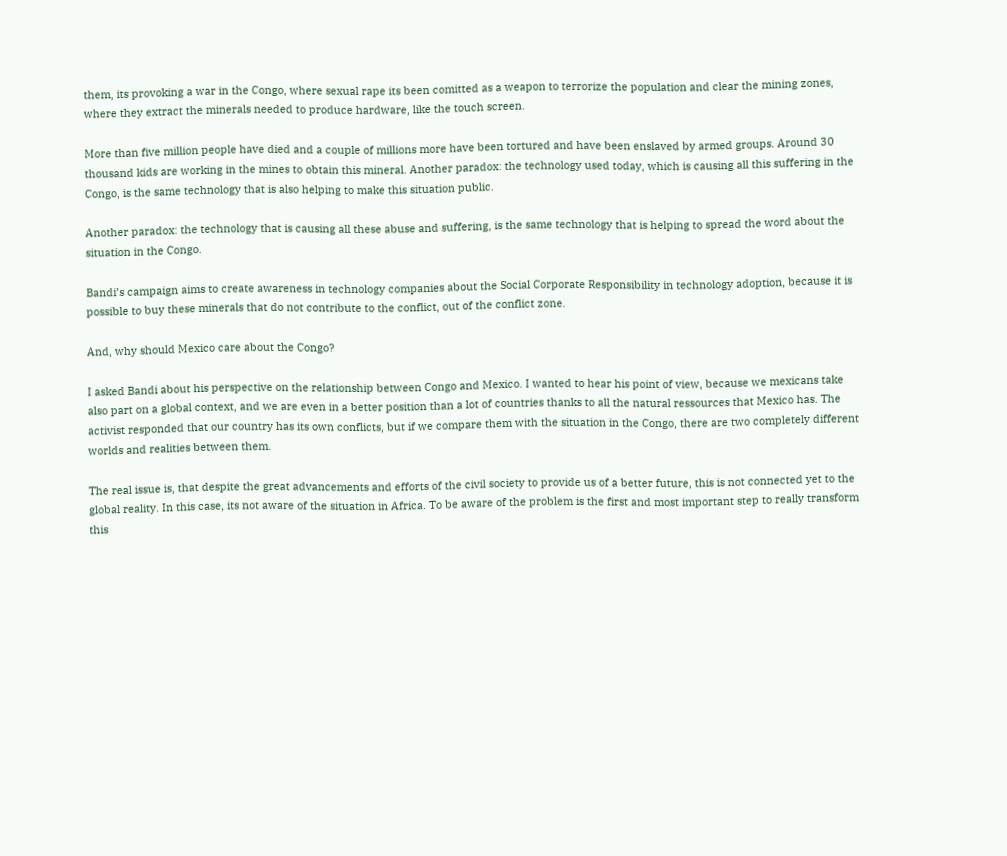them, its provoking a war in the Congo, where sexual rape its been comitted as a weapon to terrorize the population and clear the mining zones, where they extract the minerals needed to produce hardware, like the touch screen.

More than five million people have died and a couple of millions more have been tortured and have been enslaved by armed groups. Around 30 thousand kids are working in the mines to obtain this mineral. Another paradox: the technology used today, which is causing all this suffering in the Congo, is the same technology that is also helping to make this situation public.

Another paradox: the technology that is causing all these abuse and suffering, is the same technology that is helping to spread the word about the situation in the Congo.

Bandi’s campaign aims to create awareness in technology companies about the Social Corporate Responsibility in technology adoption, because it is possible to buy these minerals that do not contribute to the conflict, out of the conflict zone.

And, why should Mexico care about the Congo?

I asked Bandi about his perspective on the relationship between Congo and Mexico. I wanted to hear his point of view, because we mexicans take also part on a global context, and we are even in a better position than a lot of countries thanks to all the natural ressources that Mexico has. The activist responded that our country has its own conflicts, but if we compare them with the situation in the Congo, there are two completely different worlds and realities between them.

The real issue is, that despite the great advancements and efforts of the civil society to provide us of a better future, this is not connected yet to the global reality. In this case, its not aware of the situation in Africa. To be aware of the problem is the first and most important step to really transform this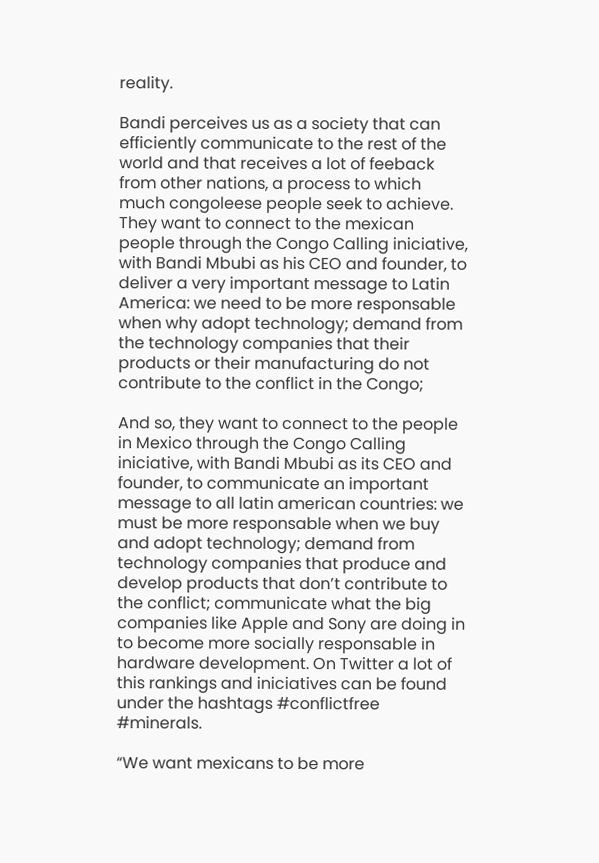reality.

Bandi perceives us as a society that can efficiently communicate to the rest of the world and that receives a lot of feeback from other nations, a process to which much congoleese people seek to achieve. They want to connect to the mexican people through the Congo Calling iniciative, with Bandi Mbubi as his CEO and founder, to deliver a very important message to Latin America: we need to be more responsable when why adopt technology; demand from the technology companies that their products or their manufacturing do not contribute to the conflict in the Congo;

And so, they want to connect to the people in Mexico through the Congo Calling iniciative, with Bandi Mbubi as its CEO and founder, to communicate an important message to all latin american countries: we must be more responsable when we buy and adopt technology; demand from technology companies that produce and develop products that don’t contribute to the conflict; communicate what the big companies like Apple and Sony are doing in to become more socially responsable in hardware development. On Twitter a lot of this rankings and iniciatives can be found under the hashtags #conflictfree #minerals.

“We want mexicans to be more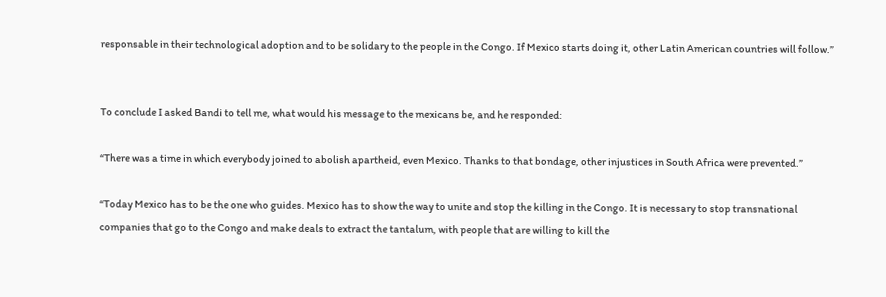responsable in their technological adoption and to be solidary to the people in the Congo. If Mexico starts doing it, other Latin American countries will follow.”


To conclude I asked Bandi to tell me, what would his message to the mexicans be, and he responded:

“There was a time in which everybody joined to abolish apartheid, even Mexico. Thanks to that bondage, other injustices in South Africa were prevented.”

“Today Mexico has to be the one who guides. Mexico has to show the way to unite and stop the killing in the Congo. It is necessary to stop transnational companies that go to the Congo and make deals to extract the tantalum, with people that are willing to kill the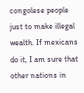congolese people just to make illegal wealth. If mexicans do it, I am sure that other nations in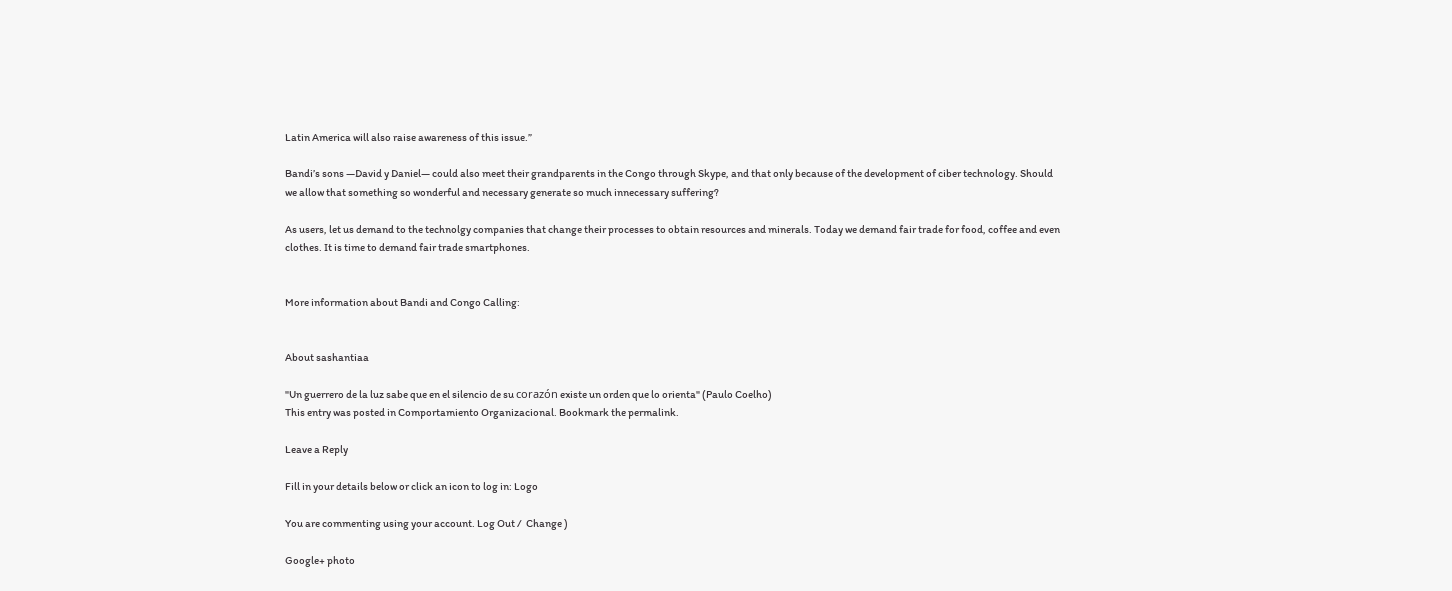Latin America will also raise awareness of this issue.”

Bandi’s sons —David y Daniel— could also meet their grandparents in the Congo through Skype, and that only because of the development of ciber technology. Should we allow that something so wonderful and necessary generate so much innecessary suffering?

As users, let us demand to the technolgy companies that change their processes to obtain resources and minerals. Today we demand fair trade for food, coffee and even clothes. It is time to demand fair trade smartphones.


More information about Bandi and Congo Calling:


About sashantiaa

"Un guerrero de la luz sabe que en el silencio de su corazón existe un orden que lo orienta" (Paulo Coelho)
This entry was posted in Comportamiento Organizacional. Bookmark the permalink.

Leave a Reply

Fill in your details below or click an icon to log in: Logo

You are commenting using your account. Log Out /  Change )

Google+ photo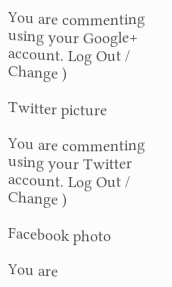You are commenting using your Google+ account. Log Out /  Change )

Twitter picture

You are commenting using your Twitter account. Log Out /  Change )

Facebook photo

You are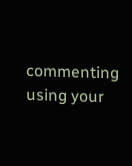commenting using your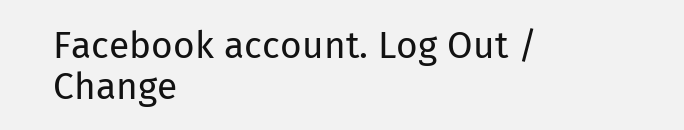Facebook account. Log Out /  Change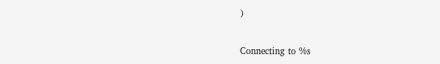)


Connecting to %s